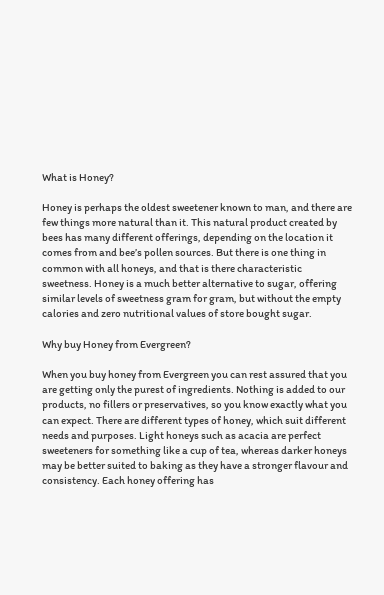What is Honey?

Honey is perhaps the oldest sweetener known to man, and there are few things more natural than it. This natural product created by bees has many different offerings, depending on the location it comes from and bee’s pollen sources. But there is one thing in common with all honeys, and that is there characteristic sweetness. Honey is a much better alternative to sugar, offering similar levels of sweetness gram for gram, but without the empty calories and zero nutritional values of store bought sugar.

Why buy Honey from Evergreen?

When you buy honey from Evergreen you can rest assured that you are getting only the purest of ingredients. Nothing is added to our products, no fillers or preservatives, so you know exactly what you can expect. There are different types of honey, which suit different needs and purposes. Light honeys such as acacia are perfect sweeteners for something like a cup of tea, whereas darker honeys may be better suited to baking as they have a stronger flavour and consistency. Each honey offering has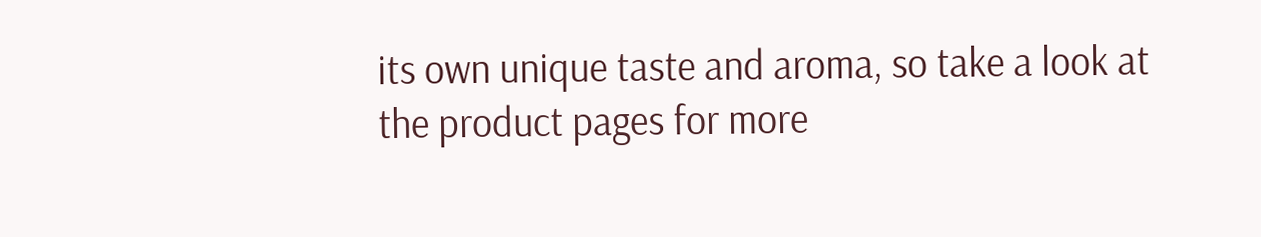its own unique taste and aroma, so take a look at the product pages for more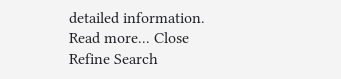detailed information.
Read more... Close
Refine Search